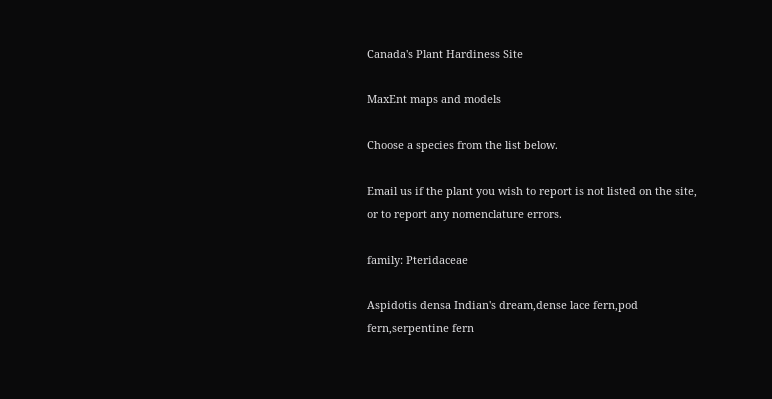Canada's Plant Hardiness Site

MaxEnt maps and models

Choose a species from the list below.

Email us if the plant you wish to report is not listed on the site, or to report any nomenclature errors.

family: Pteridaceae

Aspidotis densa Indian's dream,dense lace fern,pod fern,serpentine fern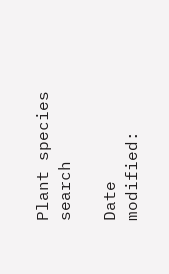Plant species search

Date modified: